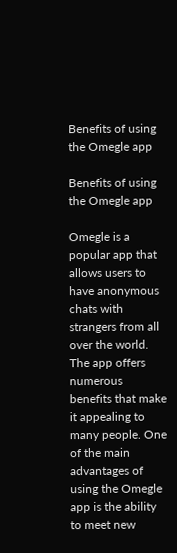Benefits of using the Omegle app

Benefits of using the Omegle app

Omegle is a popular app that allows users to have anonymous chats with strangers from all over the world. The app offers numerous benefits that make it appealing to many people. One of the main advantages of using the Omegle app is the ability to meet new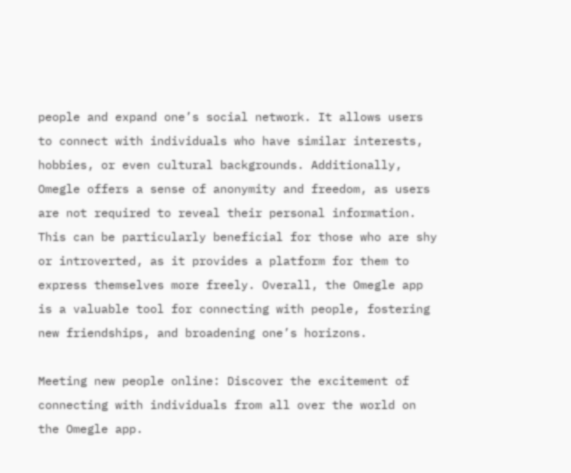people and expand one’s social network. It allows users to connect with individuals who have similar interests, hobbies, or even cultural backgrounds. Additionally, Omegle offers a sense of anonymity and freedom, as users are not required to reveal their personal information. This can be particularly beneficial for those who are shy or introverted, as it provides a platform for them to express themselves more freely. Overall, the Omegle app is a valuable tool for connecting with people, fostering new friendships, and broadening one’s horizons.

Meeting new people online: Discover the excitement of connecting with individuals from all over the world on the Omegle app.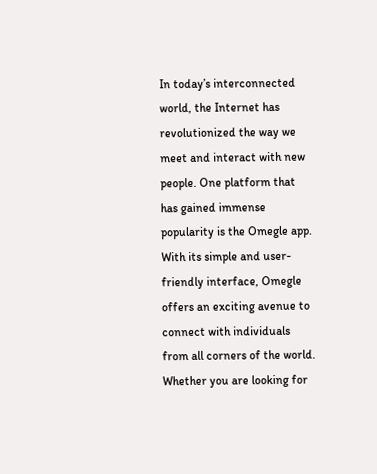In today’s interconnected world, the Internet has revolutionized the way we meet and interact with new people. One platform that has gained immense popularity is the Omegle app. With its simple and user-friendly interface, Omegle offers an exciting avenue to connect with individuals from all corners of the world. Whether you are looking for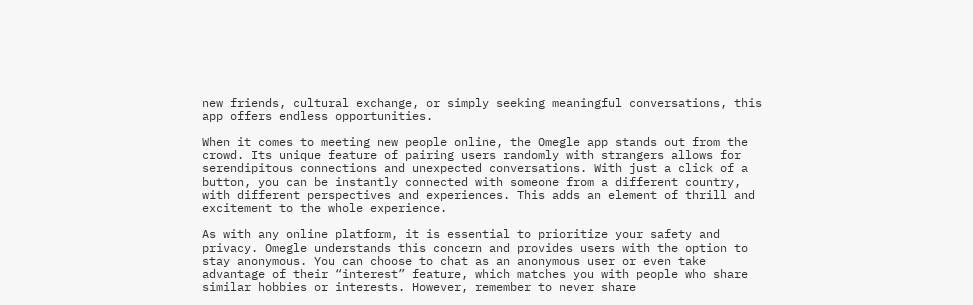new friends, cultural exchange, or simply seeking meaningful conversations, this app offers endless opportunities.

When it comes to meeting new people online, the Omegle app stands out from the crowd. Its unique feature of pairing users randomly with strangers allows for serendipitous connections and unexpected conversations. With just a click of a button, you can be instantly connected with someone from a different country, with different perspectives and experiences. This adds an element of thrill and excitement to the whole experience.

As with any online platform, it is essential to prioritize your safety and privacy. Omegle understands this concern and provides users with the option to stay anonymous. You can choose to chat as an anonymous user or even take advantage of their “interest” feature, which matches you with people who share similar hobbies or interests. However, remember to never share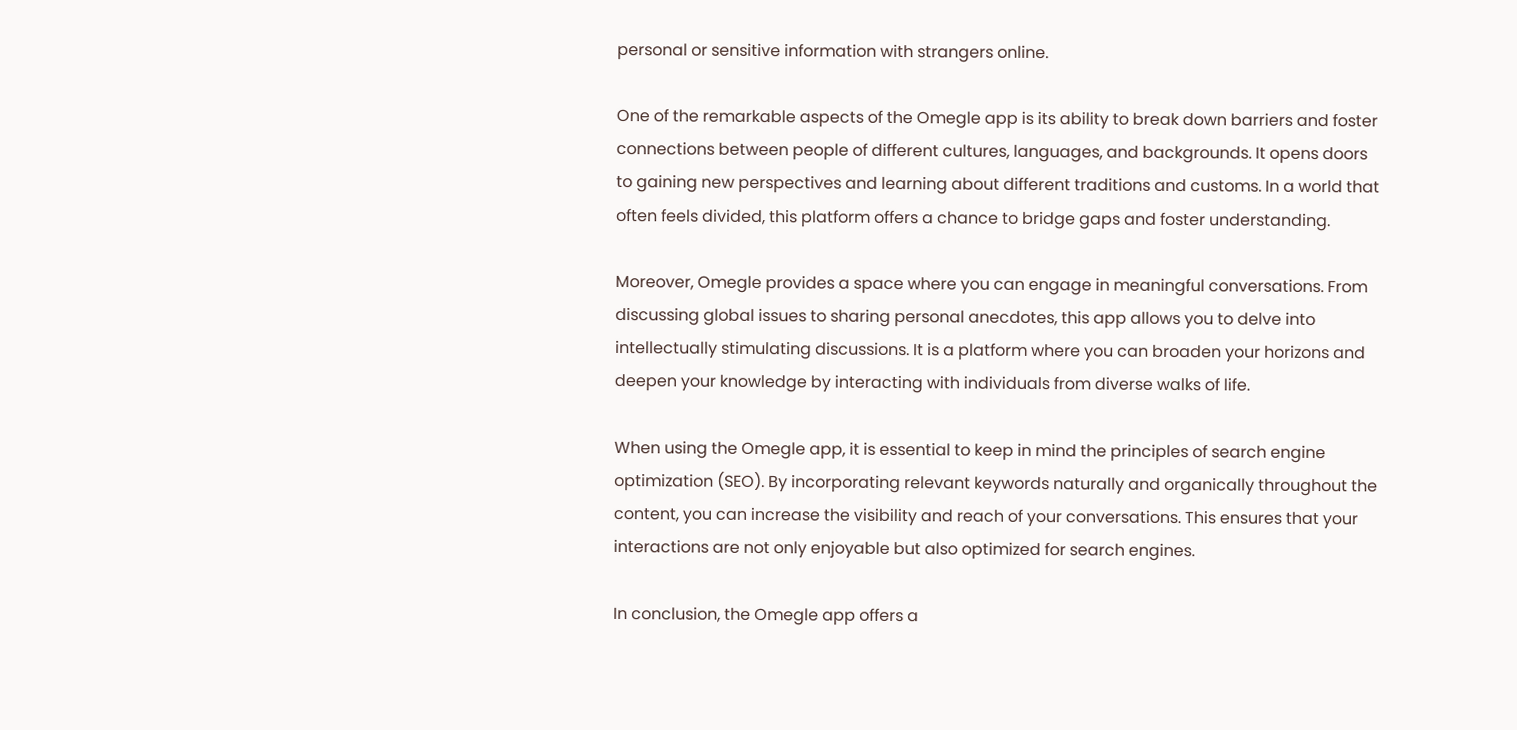personal or sensitive information with strangers online.

One of the remarkable aspects of the Omegle app is its ability to break down barriers and foster connections between people of different cultures, languages, and backgrounds. It opens doors to gaining new perspectives and learning about different traditions and customs. In a world that often feels divided, this platform offers a chance to bridge gaps and foster understanding.

Moreover, Omegle provides a space where you can engage in meaningful conversations. From discussing global issues to sharing personal anecdotes, this app allows you to delve into intellectually stimulating discussions. It is a platform where you can broaden your horizons and deepen your knowledge by interacting with individuals from diverse walks of life.

When using the Omegle app, it is essential to keep in mind the principles of search engine optimization (SEO). By incorporating relevant keywords naturally and organically throughout the content, you can increase the visibility and reach of your conversations. This ensures that your interactions are not only enjoyable but also optimized for search engines.

In conclusion, the Omegle app offers a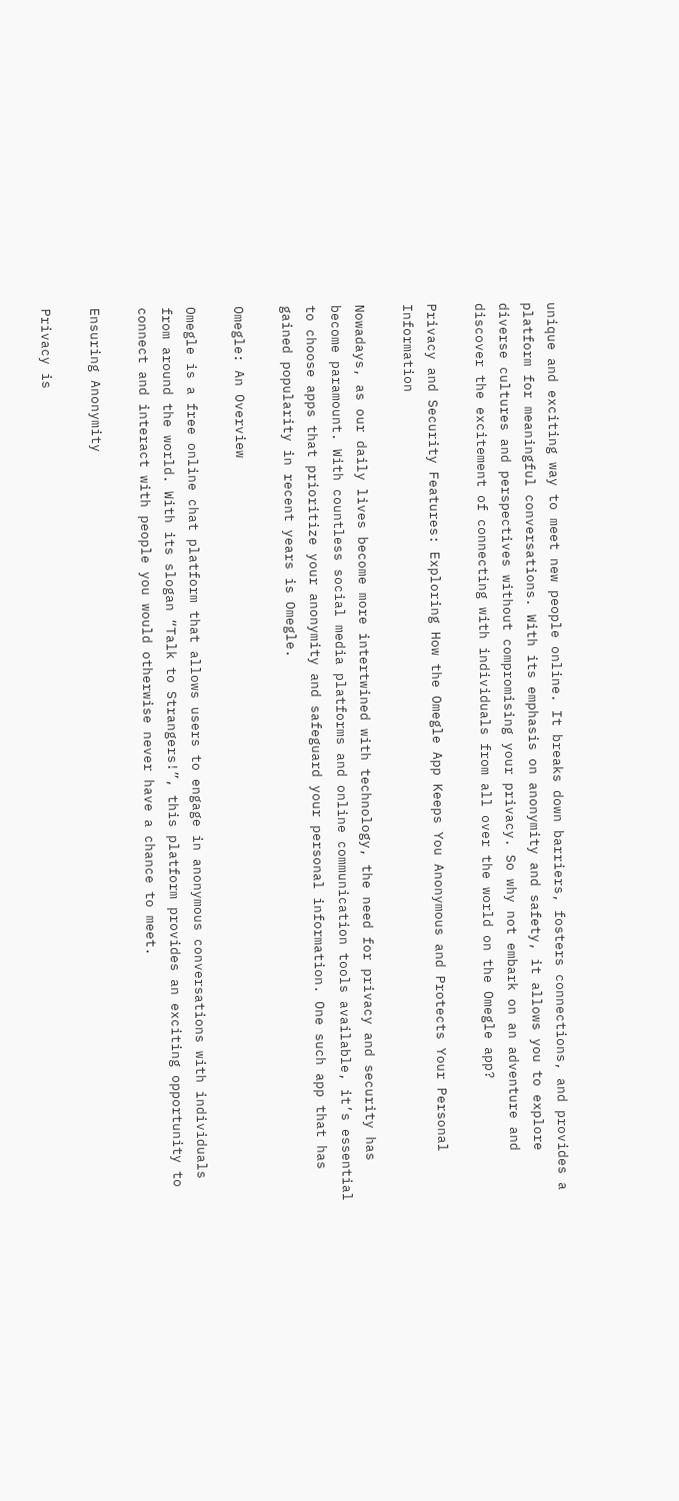unique and exciting way to meet new people online. It breaks down barriers, fosters connections, and provides a platform for meaningful conversations. With its emphasis on anonymity and safety, it allows you to explore diverse cultures and perspectives without compromising your privacy. So why not embark on an adventure and discover the excitement of connecting with individuals from all over the world on the Omegle app?

Privacy and Security Features: Exploring How the Omegle App Keeps You Anonymous and Protects Your Personal Information

Nowadays, as our daily lives become more intertwined with technology, the need for privacy and security has become paramount. With countless social media platforms and online communication tools available, it’s essential to choose apps that prioritize your anonymity and safeguard your personal information. One such app that has gained popularity in recent years is Omegle.

Omegle: An Overview

Omegle is a free online chat platform that allows users to engage in anonymous conversations with individuals from around the world. With its slogan “Talk to Strangers!”, this platform provides an exciting opportunity to connect and interact with people you would otherwise never have a chance to meet.

Ensuring Anonymity

Privacy is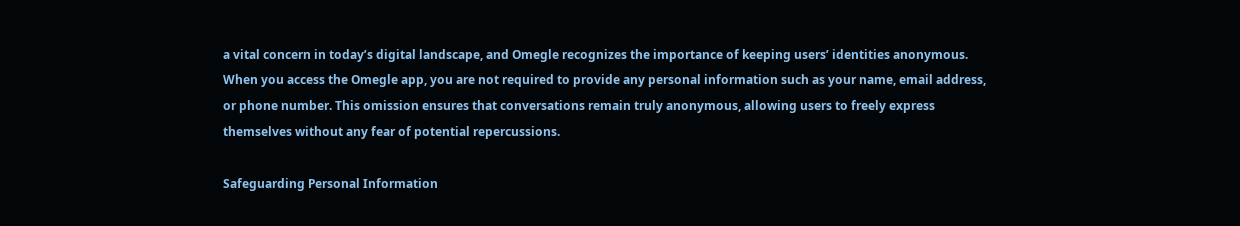a vital concern in today’s digital landscape, and Omegle recognizes the importance of keeping users’ identities anonymous. When you access the Omegle app, you are not required to provide any personal information such as your name, email address, or phone number. This omission ensures that conversations remain truly anonymous, allowing users to freely express themselves without any fear of potential repercussions.

Safeguarding Personal Information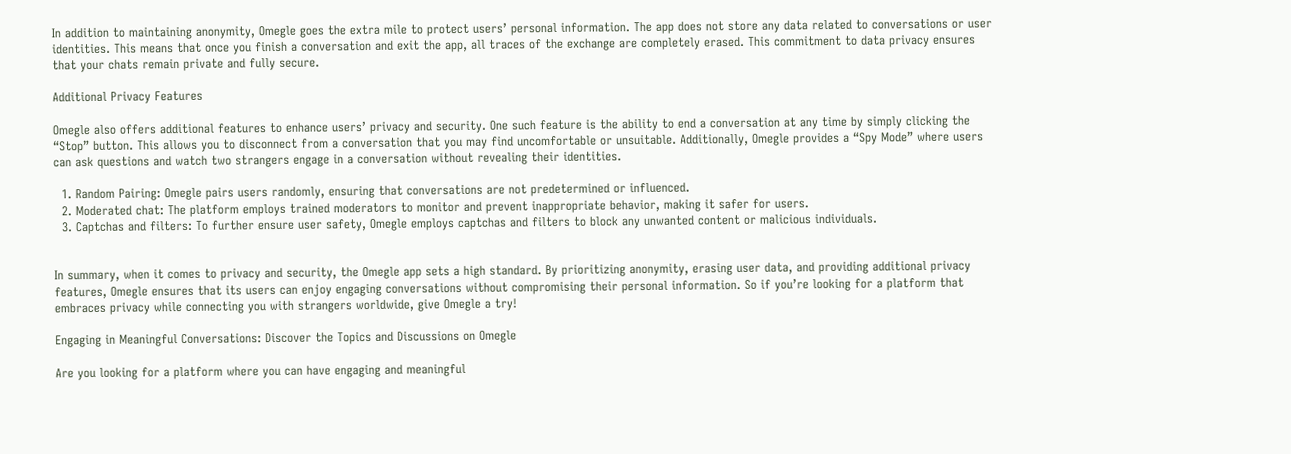In addition to maintaining anonymity, Omegle goes the extra mile to protect users’ personal information. The app does not store any data related to conversations or user identities. This means that once you finish a conversation and exit the app, all traces of the exchange are completely erased. This commitment to data privacy ensures that your chats remain private and fully secure.

Additional Privacy Features

Omegle also offers additional features to enhance users’ privacy and security. One such feature is the ability to end a conversation at any time by simply clicking the “Stop” button. This allows you to disconnect from a conversation that you may find uncomfortable or unsuitable. Additionally, Omegle provides a “Spy Mode” where users can ask questions and watch two strangers engage in a conversation without revealing their identities.

  1. Random Pairing: Omegle pairs users randomly, ensuring that conversations are not predetermined or influenced.
  2. Moderated chat: The platform employs trained moderators to monitor and prevent inappropriate behavior, making it safer for users.
  3. Captchas and filters: To further ensure user safety, Omegle employs captchas and filters to block any unwanted content or malicious individuals.


In summary, when it comes to privacy and security, the Omegle app sets a high standard. By prioritizing anonymity, erasing user data, and providing additional privacy features, Omegle ensures that its users can enjoy engaging conversations without compromising their personal information. So if you’re looking for a platform that embraces privacy while connecting you with strangers worldwide, give Omegle a try!

Engaging in Meaningful Conversations: Discover the Topics and Discussions on Omegle

Are you looking for a platform where you can have engaging and meaningful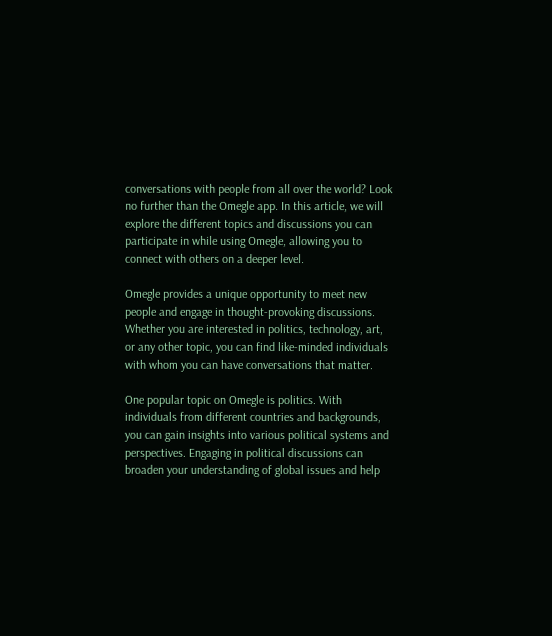conversations with people from all over the world? Look no further than the Omegle app. In this article, we will explore the different topics and discussions you can participate in while using Omegle, allowing you to connect with others on a deeper level.

Omegle provides a unique opportunity to meet new people and engage in thought-provoking discussions. Whether you are interested in politics, technology, art, or any other topic, you can find like-minded individuals with whom you can have conversations that matter.

One popular topic on Omegle is politics. With individuals from different countries and backgrounds, you can gain insights into various political systems and perspectives. Engaging in political discussions can broaden your understanding of global issues and help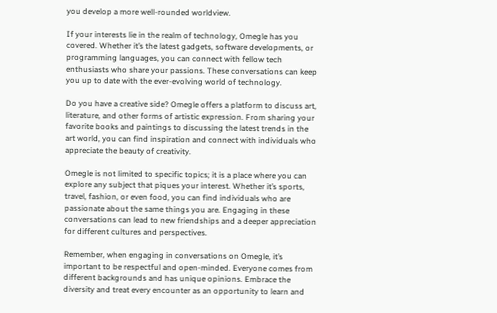you develop a more well-rounded worldview.

If your interests lie in the realm of technology, Omegle has you covered. Whether it’s the latest gadgets, software developments, or programming languages, you can connect with fellow tech enthusiasts who share your passions. These conversations can keep you up to date with the ever-evolving world of technology.

Do you have a creative side? Omegle offers a platform to discuss art, literature, and other forms of artistic expression. From sharing your favorite books and paintings to discussing the latest trends in the art world, you can find inspiration and connect with individuals who appreciate the beauty of creativity.

Omegle is not limited to specific topics; it is a place where you can explore any subject that piques your interest. Whether it’s sports, travel, fashion, or even food, you can find individuals who are passionate about the same things you are. Engaging in these conversations can lead to new friendships and a deeper appreciation for different cultures and perspectives.

Remember, when engaging in conversations on Omegle, it’s important to be respectful and open-minded. Everyone comes from different backgrounds and has unique opinions. Embrace the diversity and treat every encounter as an opportunity to learn and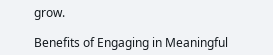grow.

Benefits of Engaging in Meaningful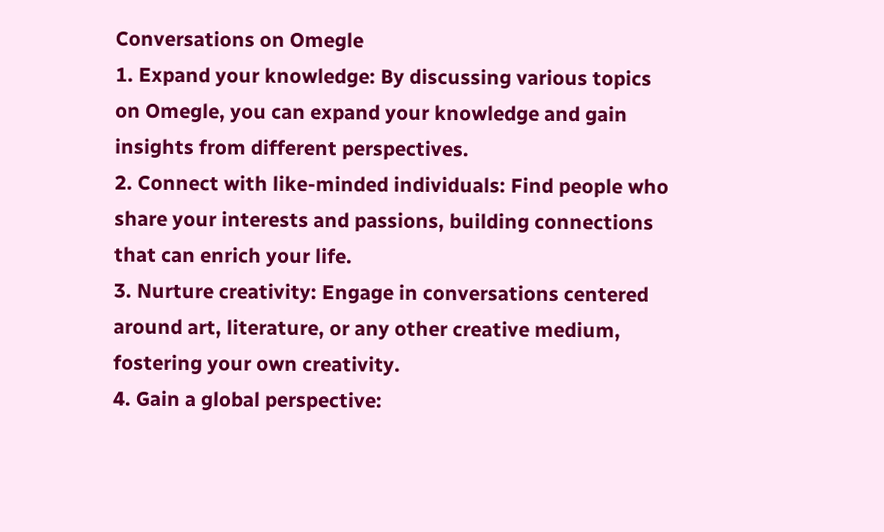Conversations on Omegle
1. Expand your knowledge: By discussing various topics on Omegle, you can expand your knowledge and gain insights from different perspectives.
2. Connect with like-minded individuals: Find people who share your interests and passions, building connections that can enrich your life.
3. Nurture creativity: Engage in conversations centered around art, literature, or any other creative medium, fostering your own creativity.
4. Gain a global perspective: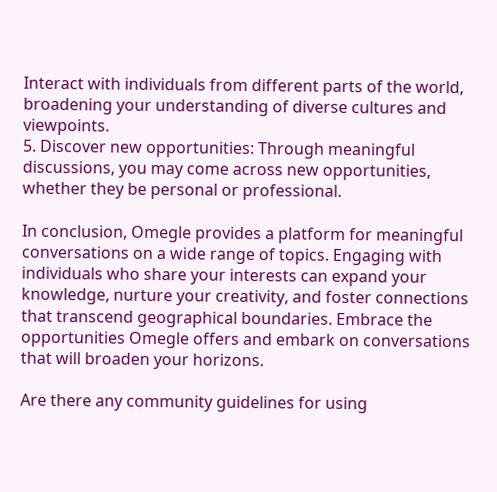Interact with individuals from different parts of the world, broadening your understanding of diverse cultures and viewpoints.
5. Discover new opportunities: Through meaningful discussions, you may come across new opportunities, whether they be personal or professional.

In conclusion, Omegle provides a platform for meaningful conversations on a wide range of topics. Engaging with individuals who share your interests can expand your knowledge, nurture your creativity, and foster connections that transcend geographical boundaries. Embrace the opportunities Omegle offers and embark on conversations that will broaden your horizons.

Are there any community guidelines for using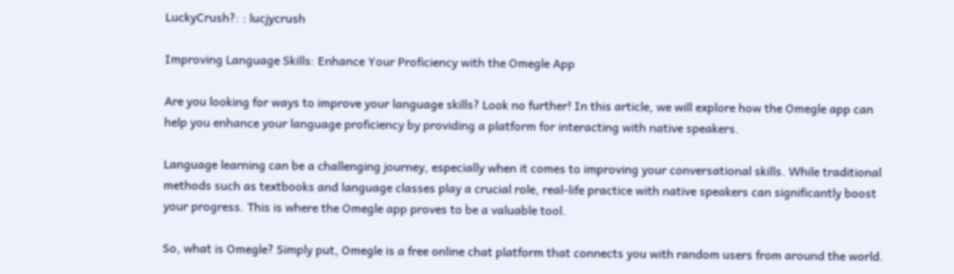LuckyCrush?: : lucjycrush

Improving Language Skills: Enhance Your Proficiency with the Omegle App

Are you looking for ways to improve your language skills? Look no further! In this article, we will explore how the Omegle app can help you enhance your language proficiency by providing a platform for interacting with native speakers.

Language learning can be a challenging journey, especially when it comes to improving your conversational skills. While traditional methods such as textbooks and language classes play a crucial role, real-life practice with native speakers can significantly boost your progress. This is where the Omegle app proves to be a valuable tool.

So, what is Omegle? Simply put, Omegle is a free online chat platform that connects you with random users from around the world.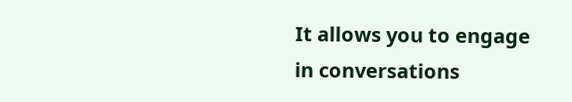It allows you to engage in conversations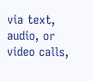via text, audio, or video calls,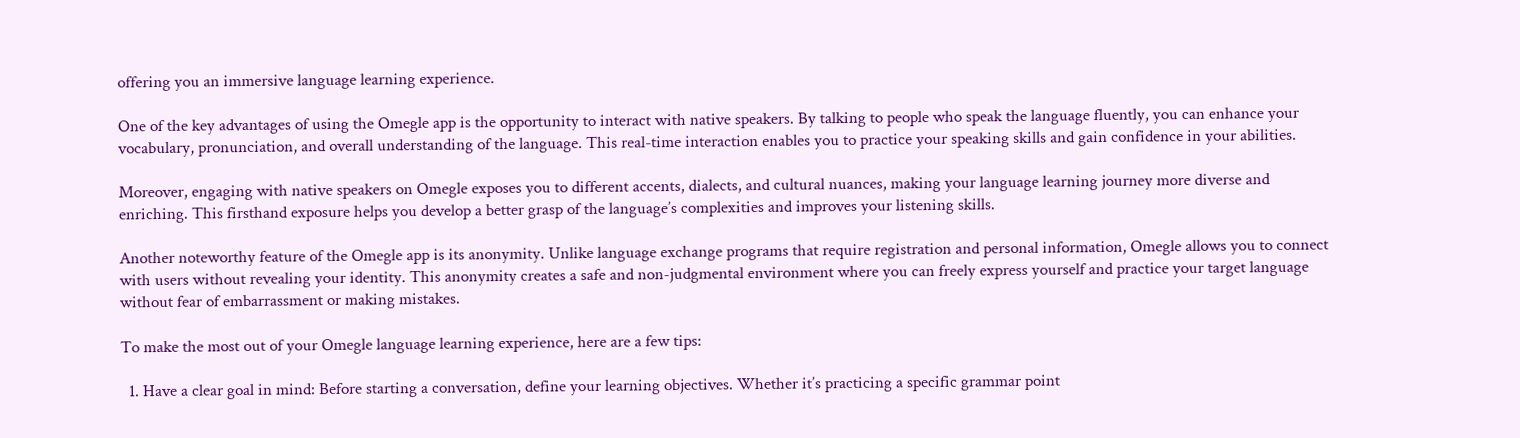offering you an immersive language learning experience.

One of the key advantages of using the Omegle app is the opportunity to interact with native speakers. By talking to people who speak the language fluently, you can enhance your vocabulary, pronunciation, and overall understanding of the language. This real-time interaction enables you to practice your speaking skills and gain confidence in your abilities.

Moreover, engaging with native speakers on Omegle exposes you to different accents, dialects, and cultural nuances, making your language learning journey more diverse and enriching. This firsthand exposure helps you develop a better grasp of the language’s complexities and improves your listening skills.

Another noteworthy feature of the Omegle app is its anonymity. Unlike language exchange programs that require registration and personal information, Omegle allows you to connect with users without revealing your identity. This anonymity creates a safe and non-judgmental environment where you can freely express yourself and practice your target language without fear of embarrassment or making mistakes.

To make the most out of your Omegle language learning experience, here are a few tips:

  1. Have a clear goal in mind: Before starting a conversation, define your learning objectives. Whether it’s practicing a specific grammar point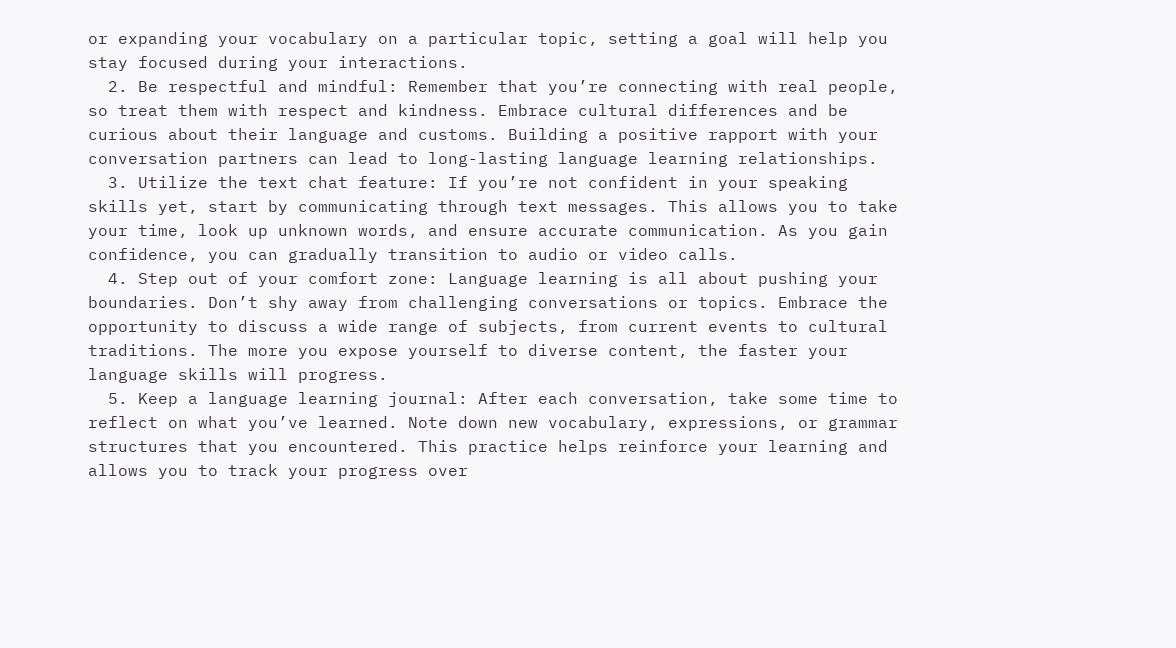or expanding your vocabulary on a particular topic, setting a goal will help you stay focused during your interactions.
  2. Be respectful and mindful: Remember that you’re connecting with real people, so treat them with respect and kindness. Embrace cultural differences and be curious about their language and customs. Building a positive rapport with your conversation partners can lead to long-lasting language learning relationships.
  3. Utilize the text chat feature: If you’re not confident in your speaking skills yet, start by communicating through text messages. This allows you to take your time, look up unknown words, and ensure accurate communication. As you gain confidence, you can gradually transition to audio or video calls.
  4. Step out of your comfort zone: Language learning is all about pushing your boundaries. Don’t shy away from challenging conversations or topics. Embrace the opportunity to discuss a wide range of subjects, from current events to cultural traditions. The more you expose yourself to diverse content, the faster your language skills will progress.
  5. Keep a language learning journal: After each conversation, take some time to reflect on what you’ve learned. Note down new vocabulary, expressions, or grammar structures that you encountered. This practice helps reinforce your learning and allows you to track your progress over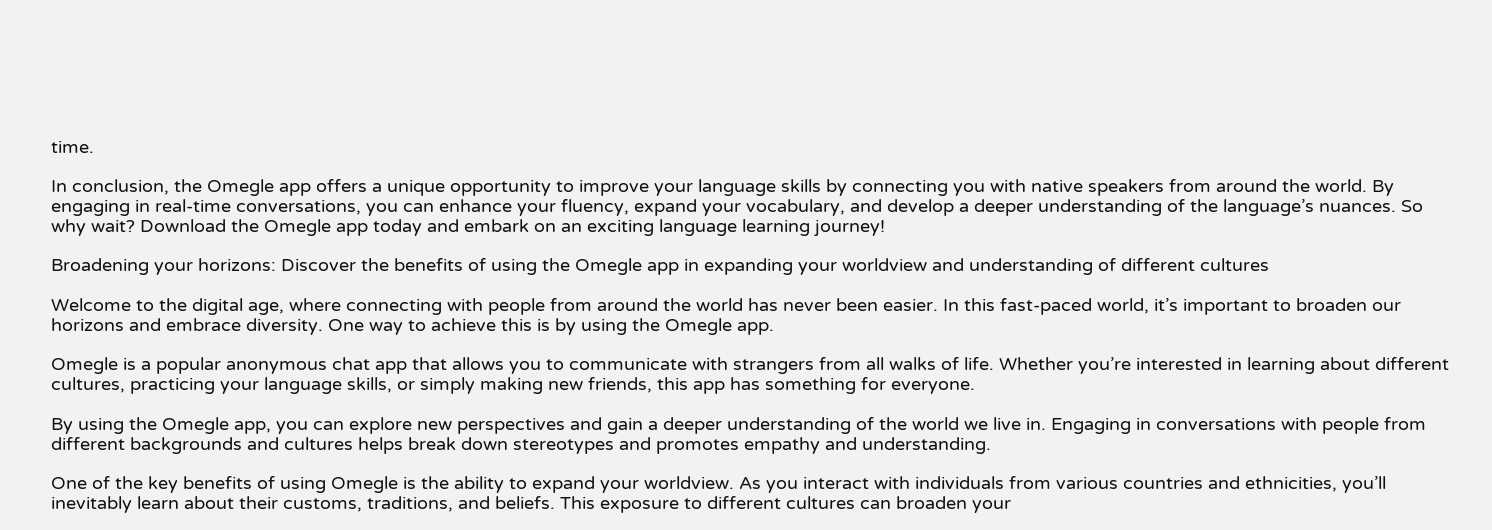time.

In conclusion, the Omegle app offers a unique opportunity to improve your language skills by connecting you with native speakers from around the world. By engaging in real-time conversations, you can enhance your fluency, expand your vocabulary, and develop a deeper understanding of the language’s nuances. So why wait? Download the Omegle app today and embark on an exciting language learning journey!

Broadening your horizons: Discover the benefits of using the Omegle app in expanding your worldview and understanding of different cultures

Welcome to the digital age, where connecting with people from around the world has never been easier. In this fast-paced world, it’s important to broaden our horizons and embrace diversity. One way to achieve this is by using the Omegle app.

Omegle is a popular anonymous chat app that allows you to communicate with strangers from all walks of life. Whether you’re interested in learning about different cultures, practicing your language skills, or simply making new friends, this app has something for everyone.

By using the Omegle app, you can explore new perspectives and gain a deeper understanding of the world we live in. Engaging in conversations with people from different backgrounds and cultures helps break down stereotypes and promotes empathy and understanding.

One of the key benefits of using Omegle is the ability to expand your worldview. As you interact with individuals from various countries and ethnicities, you’ll inevitably learn about their customs, traditions, and beliefs. This exposure to different cultures can broaden your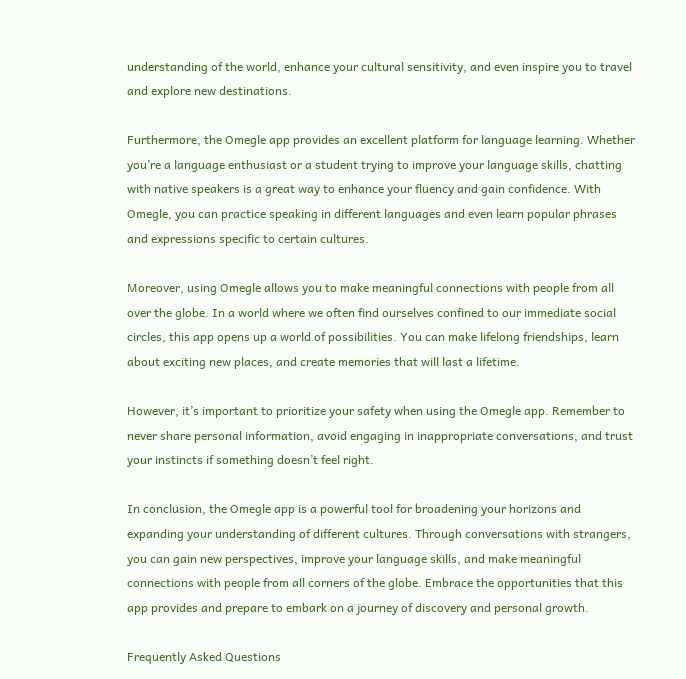understanding of the world, enhance your cultural sensitivity, and even inspire you to travel and explore new destinations.

Furthermore, the Omegle app provides an excellent platform for language learning. Whether you’re a language enthusiast or a student trying to improve your language skills, chatting with native speakers is a great way to enhance your fluency and gain confidence. With Omegle, you can practice speaking in different languages and even learn popular phrases and expressions specific to certain cultures.

Moreover, using Omegle allows you to make meaningful connections with people from all over the globe. In a world where we often find ourselves confined to our immediate social circles, this app opens up a world of possibilities. You can make lifelong friendships, learn about exciting new places, and create memories that will last a lifetime.

However, it’s important to prioritize your safety when using the Omegle app. Remember to never share personal information, avoid engaging in inappropriate conversations, and trust your instincts if something doesn’t feel right.

In conclusion, the Omegle app is a powerful tool for broadening your horizons and expanding your understanding of different cultures. Through conversations with strangers, you can gain new perspectives, improve your language skills, and make meaningful connections with people from all corners of the globe. Embrace the opportunities that this app provides and prepare to embark on a journey of discovery and personal growth.

Frequently Asked Questions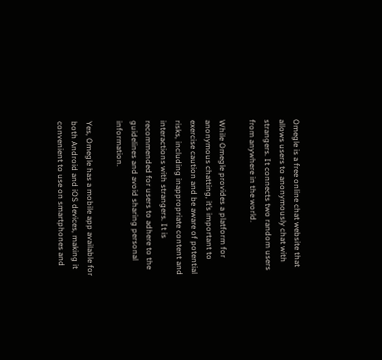Omegle is a free online chat website that allows users to anonymously chat with strangers. It connects two random users from anywhere in the world.

While Omegle provides a platform for anonymous chatting, it’s important to exercise caution and be aware of potential risks, including inappropriate content and interactions with strangers. It is recommended for users to adhere to the guidelines and avoid sharing personal information.

Yes, Omegle has a mobile app available for both Android and iOS devices, making it convenient to use on smartphones and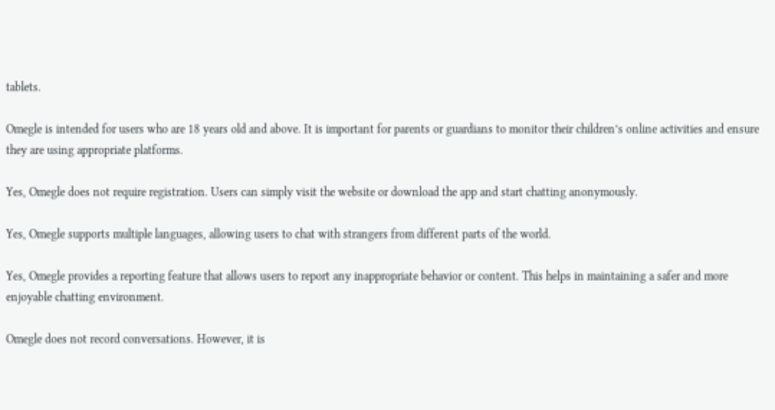tablets.

Omegle is intended for users who are 18 years old and above. It is important for parents or guardians to monitor their children’s online activities and ensure they are using appropriate platforms.

Yes, Omegle does not require registration. Users can simply visit the website or download the app and start chatting anonymously.

Yes, Omegle supports multiple languages, allowing users to chat with strangers from different parts of the world.

Yes, Omegle provides a reporting feature that allows users to report any inappropriate behavior or content. This helps in maintaining a safer and more enjoyable chatting environment.

Omegle does not record conversations. However, it is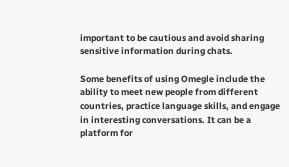important to be cautious and avoid sharing sensitive information during chats.

Some benefits of using Omegle include the ability to meet new people from different countries, practice language skills, and engage in interesting conversations. It can be a platform for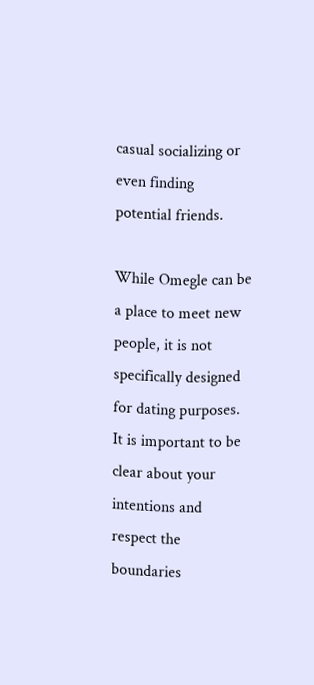casual socializing or even finding potential friends.

While Omegle can be a place to meet new people, it is not specifically designed for dating purposes. It is important to be clear about your intentions and respect the boundaries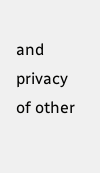and privacy of other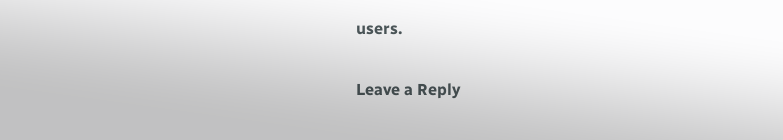users.

Leave a Reply